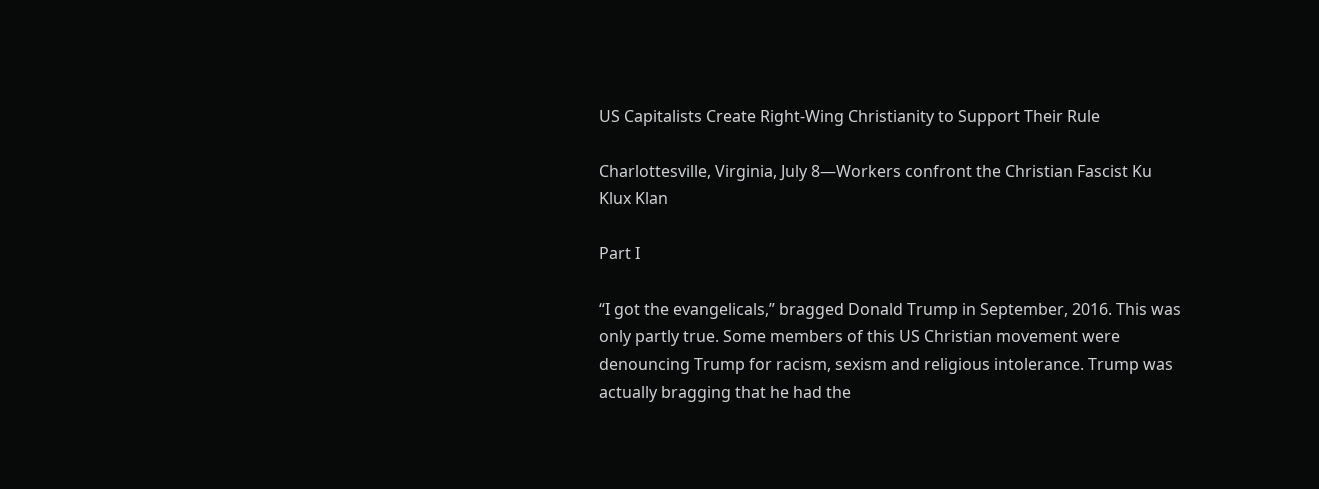US Capitalists Create Right-Wing Christianity to Support Their Rule

Charlottesville, Virginia, July 8—Workers confront the Christian Fascist Ku Klux Klan

Part I

“I got the evangelicals,” bragged Donald Trump in September, 2016. This was only partly true. Some members of this US Christian movement were denouncing Trump for racism, sexism and religious intolerance. Trump was actually bragging that he had the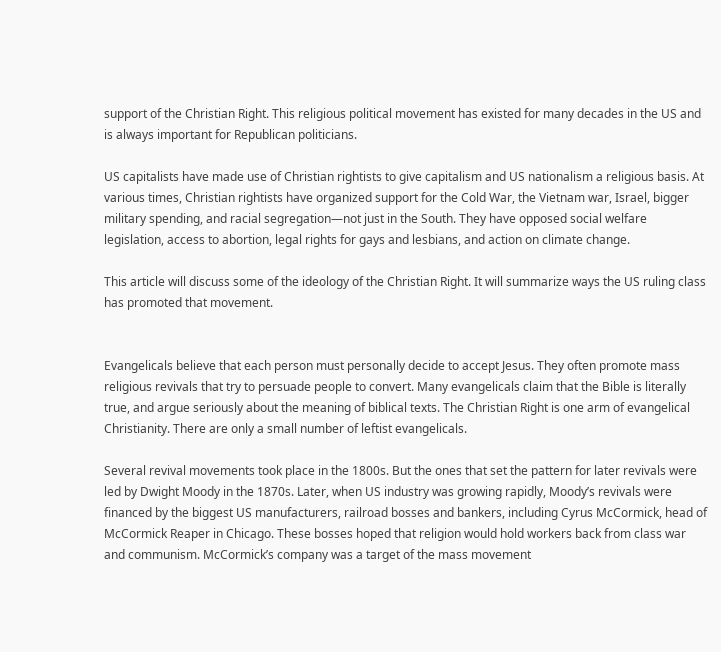support of the Christian Right. This religious political movement has existed for many decades in the US and is always important for Republican politicians.

US capitalists have made use of Christian rightists to give capitalism and US nationalism a religious basis. At various times, Christian rightists have organized support for the Cold War, the Vietnam war, Israel, bigger military spending, and racial segregation—not just in the South. They have opposed social welfare legislation, access to abortion, legal rights for gays and lesbians, and action on climate change.

This article will discuss some of the ideology of the Christian Right. It will summarize ways the US ruling class has promoted that movement.


Evangelicals believe that each person must personally decide to accept Jesus. They often promote mass religious revivals that try to persuade people to convert. Many evangelicals claim that the Bible is literally true, and argue seriously about the meaning of biblical texts. The Christian Right is one arm of evangelical Christianity. There are only a small number of leftist evangelicals.

Several revival movements took place in the 1800s. But the ones that set the pattern for later revivals were led by Dwight Moody in the 1870s. Later, when US industry was growing rapidly, Moody’s revivals were financed by the biggest US manufacturers, railroad bosses and bankers, including Cyrus McCormick, head of McCormick Reaper in Chicago. These bosses hoped that religion would hold workers back from class war and communism. McCormick’s company was a target of the mass movement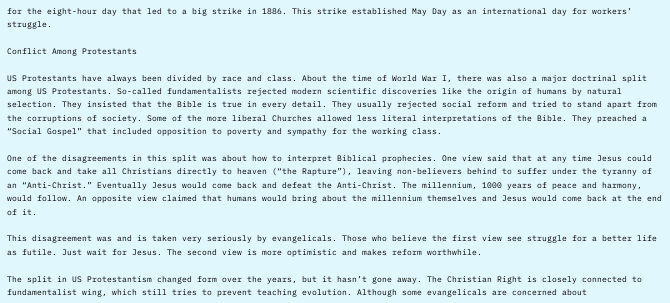for the eight-hour day that led to a big strike in 1886. This strike established May Day as an international day for workers’ struggle.

Conflict Among Protestants

US Protestants have always been divided by race and class. About the time of World War I, there was also a major doctrinal split among US Protestants. So-called fundamentalists rejected modern scientific discoveries like the origin of humans by natural selection. They insisted that the Bible is true in every detail. They usually rejected social reform and tried to stand apart from the corruptions of society. Some of the more liberal Churches allowed less literal interpretations of the Bible. They preached a “Social Gospel” that included opposition to poverty and sympathy for the working class.

One of the disagreements in this split was about how to interpret Biblical prophecies. One view said that at any time Jesus could come back and take all Christians directly to heaven (“the Rapture”), leaving non-believers behind to suffer under the tyranny of an “Anti-Christ.” Eventually Jesus would come back and defeat the Anti-Christ. The millennium, 1000 years of peace and harmony, would follow. An opposite view claimed that humans would bring about the millennium themselves and Jesus would come back at the end of it.

This disagreement was and is taken very seriously by evangelicals. Those who believe the first view see struggle for a better life as futile. Just wait for Jesus. The second view is more optimistic and makes reform worthwhile.

The split in US Protestantism changed form over the years, but it hasn’t gone away. The Christian Right is closely connected to fundamentalist wing, which still tries to prevent teaching evolution. Although some evangelicals are concerned about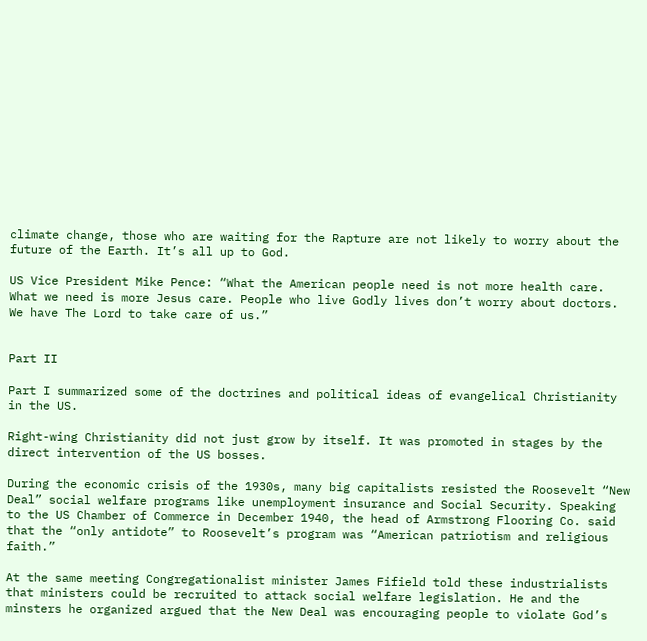climate change, those who are waiting for the Rapture are not likely to worry about the future of the Earth. It’s all up to God.

US Vice President Mike Pence: “What the American people need is not more health care. What we need is more Jesus care. People who live Godly lives don’t worry about doctors. We have The Lord to take care of us.”


Part II

Part I summarized some of the doctrines and political ideas of evangelical Christianity in the US.

Right-wing Christianity did not just grow by itself. It was promoted in stages by the direct intervention of the US bosses.

During the economic crisis of the 1930s, many big capitalists resisted the Roosevelt “New Deal” social welfare programs like unemployment insurance and Social Security. Speaking to the US Chamber of Commerce in December 1940, the head of Armstrong Flooring Co. said that the “only antidote” to Roosevelt’s program was “American patriotism and religious faith.”

At the same meeting Congregationalist minister James Fifield told these industrialists that ministers could be recruited to attack social welfare legislation. He and the minsters he organized argued that the New Deal was encouraging people to violate God’s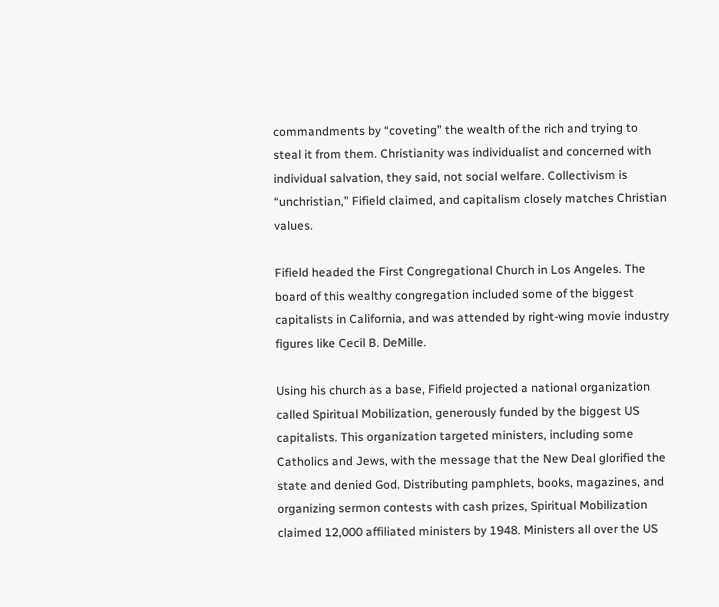commandments by “coveting” the wealth of the rich and trying to steal it from them. Christianity was individualist and concerned with individual salvation, they said, not social welfare. Collectivism is “unchristian,” Fifield claimed, and capitalism closely matches Christian values.

Fifield headed the First Congregational Church in Los Angeles. The board of this wealthy congregation included some of the biggest capitalists in California, and was attended by right-wing movie industry figures like Cecil B. DeMille.

Using his church as a base, Fifield projected a national organization called Spiritual Mobilization, generously funded by the biggest US capitalists. This organization targeted ministers, including some Catholics and Jews, with the message that the New Deal glorified the state and denied God. Distributing pamphlets, books, magazines, and organizing sermon contests with cash prizes, Spiritual Mobilization claimed 12,000 affiliated ministers by 1948. Ministers all over the US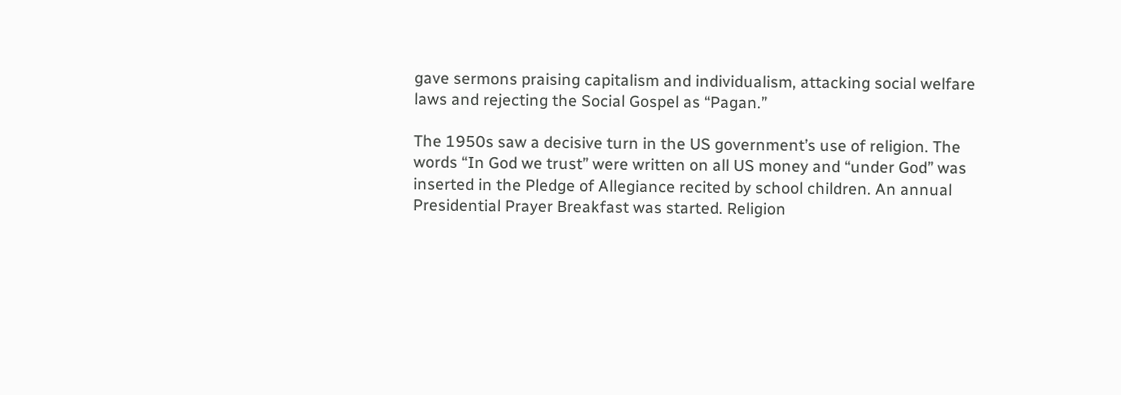gave sermons praising capitalism and individualism, attacking social welfare laws and rejecting the Social Gospel as “Pagan.”

The 1950s saw a decisive turn in the US government’s use of religion. The words “In God we trust” were written on all US money and “under God” was inserted in the Pledge of Allegiance recited by school children. An annual Presidential Prayer Breakfast was started. Religion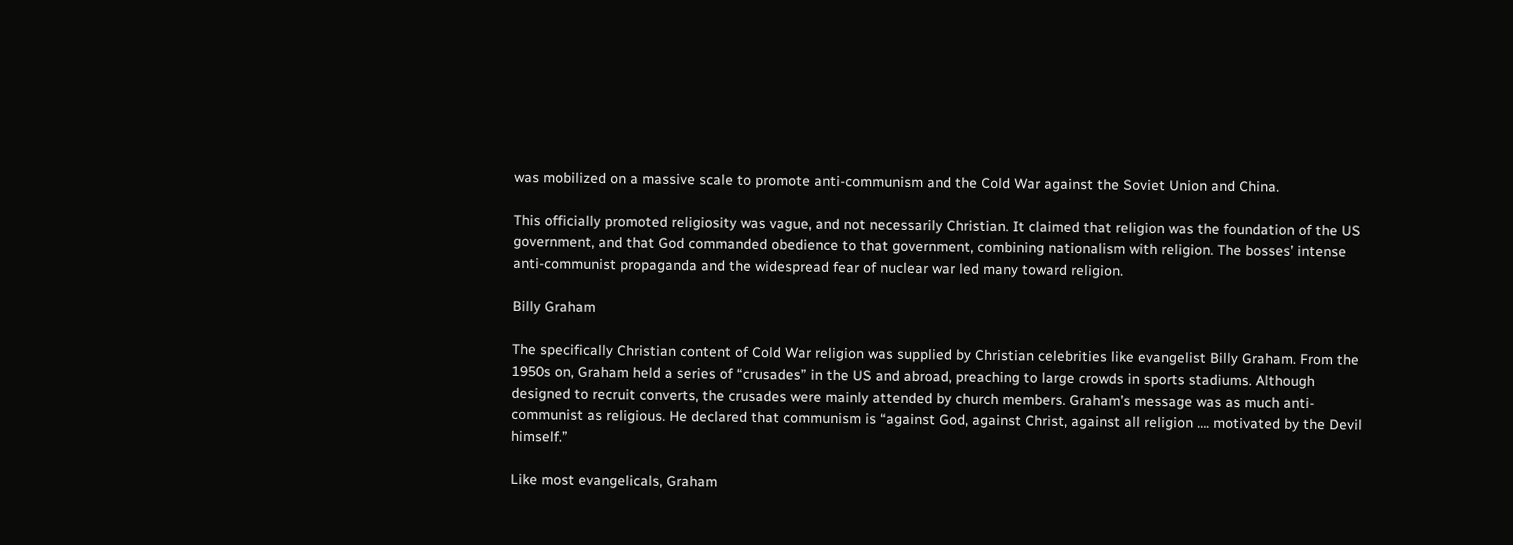was mobilized on a massive scale to promote anti-communism and the Cold War against the Soviet Union and China.

This officially promoted religiosity was vague, and not necessarily Christian. It claimed that religion was the foundation of the US government, and that God commanded obedience to that government, combining nationalism with religion. The bosses’ intense anti-communist propaganda and the widespread fear of nuclear war led many toward religion.

Billy Graham

The specifically Christian content of Cold War religion was supplied by Christian celebrities like evangelist Billy Graham. From the 1950s on, Graham held a series of “crusades” in the US and abroad, preaching to large crowds in sports stadiums. Although designed to recruit converts, the crusades were mainly attended by church members. Graham’s message was as much anti-communist as religious. He declared that communism is “against God, against Christ, against all religion …. motivated by the Devil himself.”

Like most evangelicals, Graham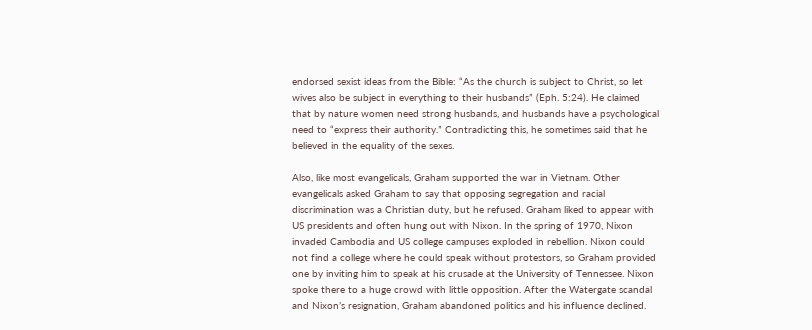endorsed sexist ideas from the Bible: “As the church is subject to Christ, so let wives also be subject in everything to their husbands” (Eph. 5:24). He claimed that by nature women need strong husbands, and husbands have a psychological need to “express their authority.” Contradicting this, he sometimes said that he believed in the equality of the sexes.

Also, like most evangelicals, Graham supported the war in Vietnam. Other evangelicals asked Graham to say that opposing segregation and racial discrimination was a Christian duty, but he refused. Graham liked to appear with US presidents and often hung out with Nixon. In the spring of 1970, Nixon invaded Cambodia and US college campuses exploded in rebellion. Nixon could not find a college where he could speak without protestors, so Graham provided one by inviting him to speak at his crusade at the University of Tennessee. Nixon spoke there to a huge crowd with little opposition. After the Watergate scandal and Nixon’s resignation, Graham abandoned politics and his influence declined.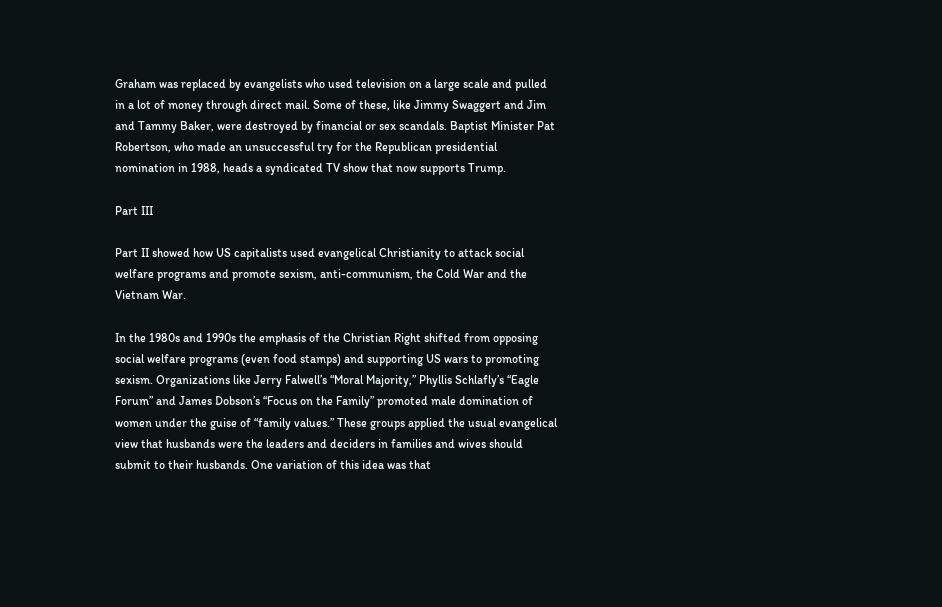Graham was replaced by evangelists who used television on a large scale and pulled in a lot of money through direct mail. Some of these, like Jimmy Swaggert and Jim and Tammy Baker, were destroyed by financial or sex scandals. Baptist Minister Pat Robertson, who made an unsuccessful try for the Republican presidential nomination in 1988, heads a syndicated TV show that now supports Trump.

Part III

Part II showed how US capitalists used evangelical Christianity to attack social welfare programs and promote sexism, anti-communism, the Cold War and the Vietnam War.

In the 1980s and 1990s the emphasis of the Christian Right shifted from opposing social welfare programs (even food stamps) and supporting US wars to promoting sexism. Organizations like Jerry Falwell’s “Moral Majority,” Phyllis Schlafly’s “Eagle Forum” and James Dobson’s “Focus on the Family” promoted male domination of women under the guise of “family values.” These groups applied the usual evangelical view that husbands were the leaders and deciders in families and wives should submit to their husbands. One variation of this idea was that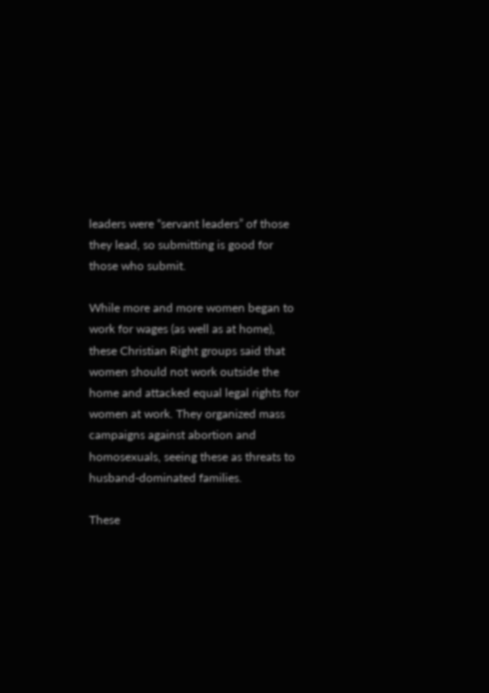leaders were “servant leaders” of those they lead, so submitting is good for those who submit.

While more and more women began to work for wages (as well as at home), these Christian Right groups said that women should not work outside the home and attacked equal legal rights for women at work. They organized mass campaigns against abortion and homosexuals, seeing these as threats to husband-dominated families.

These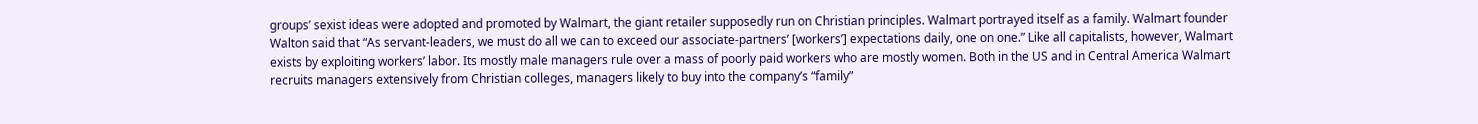groups’ sexist ideas were adopted and promoted by Walmart, the giant retailer supposedly run on Christian principles. Walmart portrayed itself as a family. Walmart founder Walton said that “As servant-leaders, we must do all we can to exceed our associate-partners’ [workers’] expectations daily, one on one.” Like all capitalists, however, Walmart exists by exploiting workers’ labor. Its mostly male managers rule over a mass of poorly paid workers who are mostly women. Both in the US and in Central America Walmart recruits managers extensively from Christian colleges, managers likely to buy into the company’s “family”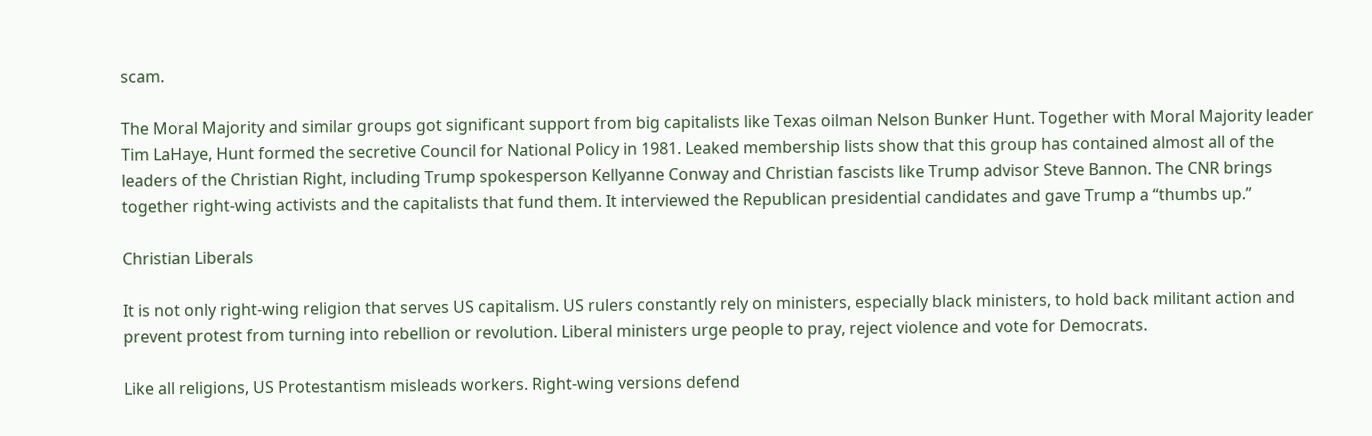scam.

The Moral Majority and similar groups got significant support from big capitalists like Texas oilman Nelson Bunker Hunt. Together with Moral Majority leader Tim LaHaye, Hunt formed the secretive Council for National Policy in 1981. Leaked membership lists show that this group has contained almost all of the leaders of the Christian Right, including Trump spokesperson Kellyanne Conway and Christian fascists like Trump advisor Steve Bannon. The CNR brings together right-wing activists and the capitalists that fund them. It interviewed the Republican presidential candidates and gave Trump a “thumbs up.”

Christian Liberals

It is not only right-wing religion that serves US capitalism. US rulers constantly rely on ministers, especially black ministers, to hold back militant action and prevent protest from turning into rebellion or revolution. Liberal ministers urge people to pray, reject violence and vote for Democrats.

Like all religions, US Protestantism misleads workers. Right-wing versions defend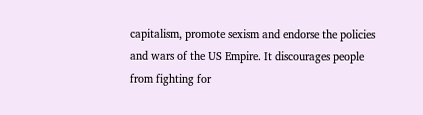capitalism, promote sexism and endorse the policies and wars of the US Empire. It discourages people from fighting for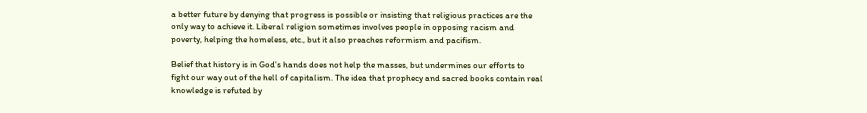a better future by denying that progress is possible or insisting that religious practices are the only way to achieve it. Liberal religion sometimes involves people in opposing racism and poverty, helping the homeless, etc., but it also preaches reformism and pacifism.

Belief that history is in God’s hands does not help the masses, but undermines our efforts to fight our way out of the hell of capitalism. The idea that prophecy and sacred books contain real knowledge is refuted by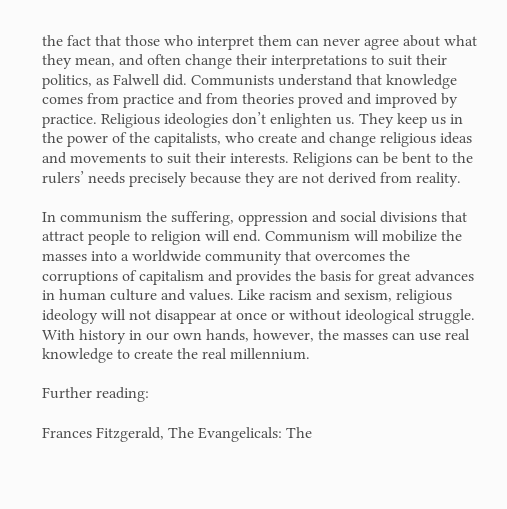the fact that those who interpret them can never agree about what they mean, and often change their interpretations to suit their politics, as Falwell did. Communists understand that knowledge comes from practice and from theories proved and improved by practice. Religious ideologies don’t enlighten us. They keep us in the power of the capitalists, who create and change religious ideas and movements to suit their interests. Religions can be bent to the rulers’ needs precisely because they are not derived from reality.

In communism the suffering, oppression and social divisions that attract people to religion will end. Communism will mobilize the masses into a worldwide community that overcomes the corruptions of capitalism and provides the basis for great advances in human culture and values. Like racism and sexism, religious ideology will not disappear at once or without ideological struggle. With history in our own hands, however, the masses can use real knowledge to create the real millennium.

Further reading:

Frances Fitzgerald, The Evangelicals: The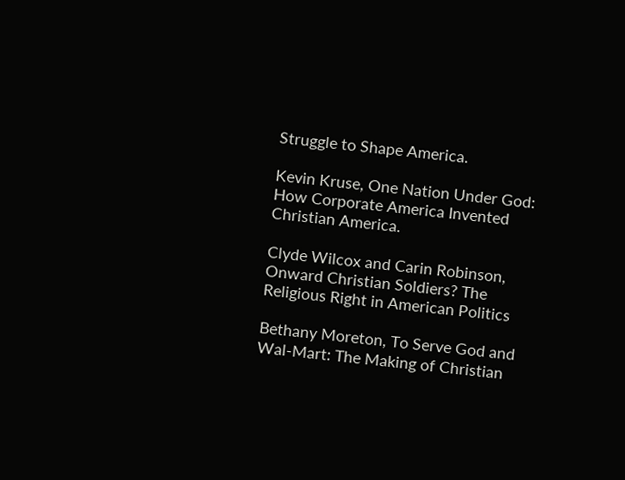Struggle to Shape America.

Kevin Kruse, One Nation Under God: How Corporate America Invented Christian America.

Clyde Wilcox and Carin Robinson, Onward Christian Soldiers? The Religious Right in American Politics

Bethany Moreton, To Serve God and Wal-Mart: The Making of Christian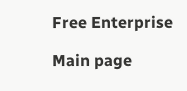Free Enterprise

Main page